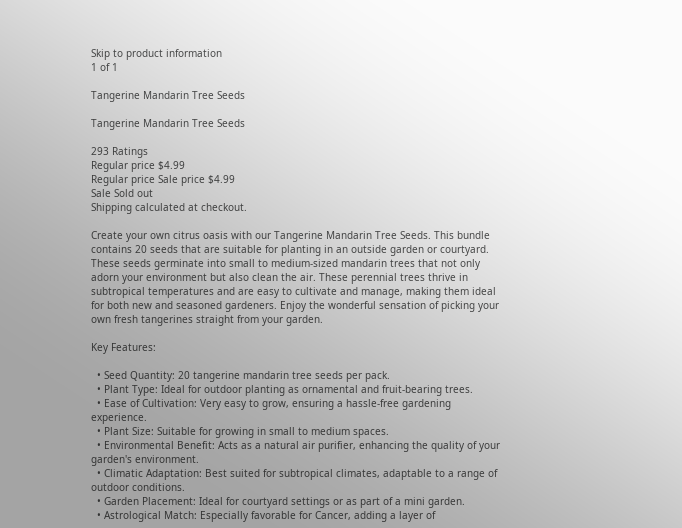Skip to product information
1 of 1

Tangerine Mandarin Tree Seeds

Tangerine Mandarin Tree Seeds

293 Ratings
Regular price $4.99
Regular price Sale price $4.99
Sale Sold out
Shipping calculated at checkout.

Create your own citrus oasis with our Tangerine Mandarin Tree Seeds. This bundle contains 20 seeds that are suitable for planting in an outside garden or courtyard. These seeds germinate into small to medium-sized mandarin trees that not only adorn your environment but also clean the air. These perennial trees thrive in subtropical temperatures and are easy to cultivate and manage, making them ideal for both new and seasoned gardeners. Enjoy the wonderful sensation of picking your own fresh tangerines straight from your garden.

Key Features:

  • Seed Quantity: 20 tangerine mandarin tree seeds per pack.
  • Plant Type: Ideal for outdoor planting as ornamental and fruit-bearing trees.
  • Ease of Cultivation: Very easy to grow, ensuring a hassle-free gardening experience.
  • Plant Size: Suitable for growing in small to medium spaces.
  • Environmental Benefit: Acts as a natural air purifier, enhancing the quality of your garden's environment.
  • Climatic Adaptation: Best suited for subtropical climates, adaptable to a range of outdoor conditions.
  • Garden Placement: Ideal for courtyard settings or as part of a mini garden.
  • Astrological Match: Especially favorable for Cancer, adding a layer of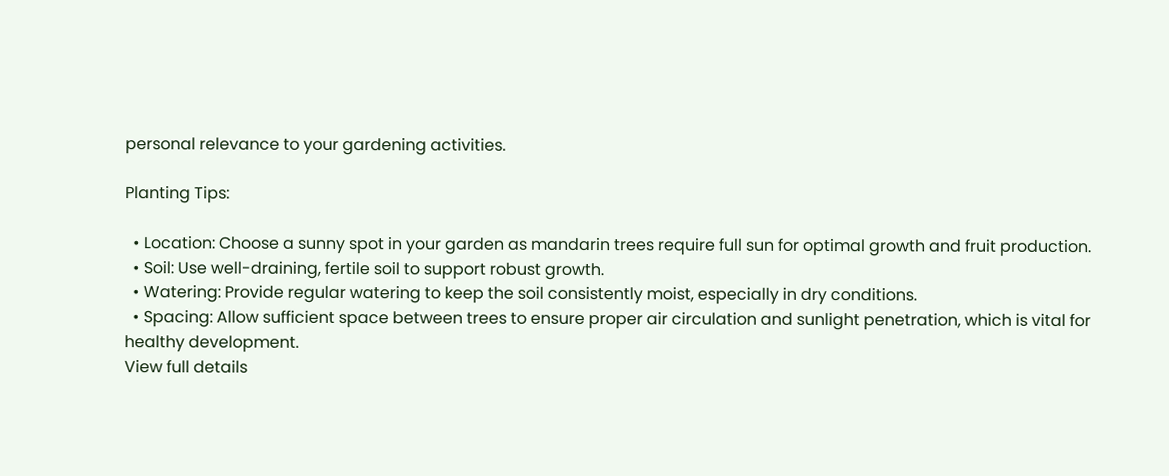personal relevance to your gardening activities.

Planting Tips:

  • Location: Choose a sunny spot in your garden as mandarin trees require full sun for optimal growth and fruit production.
  • Soil: Use well-draining, fertile soil to support robust growth.
  • Watering: Provide regular watering to keep the soil consistently moist, especially in dry conditions.
  • Spacing: Allow sufficient space between trees to ensure proper air circulation and sunlight penetration, which is vital for healthy development.
View full details